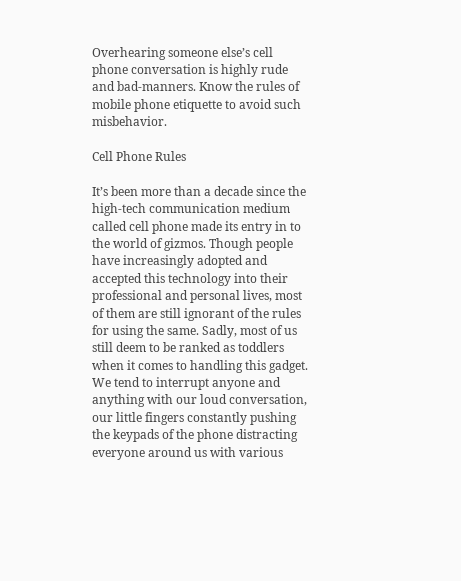Overhearing someone else’s cell phone conversation is highly rude and bad-manners. Know the rules of mobile phone etiquette to avoid such misbehavior.

Cell Phone Rules

It’s been more than a decade since the high-tech communication medium called cell phone made its entry in to the world of gizmos. Though people have increasingly adopted and accepted this technology into their professional and personal lives, most of them are still ignorant of the rules for using the same. Sadly, most of us still deem to be ranked as toddlers when it comes to handling this gadget. We tend to interrupt anyone and anything with our loud conversation, our little fingers constantly pushing the keypads of the phone distracting everyone around us with various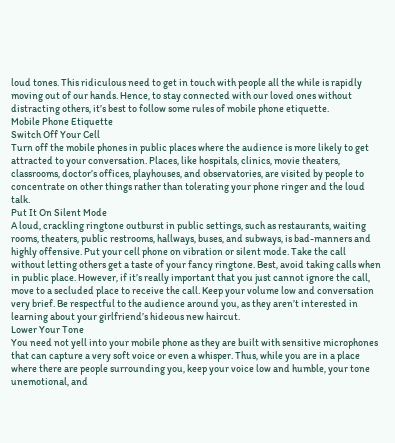loud tones. This ridiculous need to get in touch with people all the while is rapidly moving out of our hands. Hence, to stay connected with our loved ones without distracting others, it’s best to follow some rules of mobile phone etiquette.
Mobile Phone Etiquette
Switch Off Your Cell
Turn off the mobile phones in public places where the audience is more likely to get attracted to your conversation. Places, like hospitals, clinics, movie theaters, classrooms, doctor’s offices, playhouses, and observatories, are visited by people to concentrate on other things rather than tolerating your phone ringer and the loud talk.
Put It On Silent Mode
A loud, crackling ringtone outburst in public settings, such as restaurants, waiting rooms, theaters, public restrooms, hallways, buses, and subways, is bad-manners and highly offensive. Put your cell phone on vibration or silent mode. Take the call without letting others get a taste of your fancy ringtone. Best, avoid taking calls when in public place. However, if it’s really important that you just cannot ignore the call, move to a secluded place to receive the call. Keep your volume low and conversation very brief. Be respectful to the audience around you, as they aren’t interested in learning about your girlfriend’s hideous new haircut.
Lower Your Tone
You need not yell into your mobile phone as they are built with sensitive microphones that can capture a very soft voice or even a whisper. Thus, while you are in a place where there are people surrounding you, keep your voice low and humble, your tone unemotional, and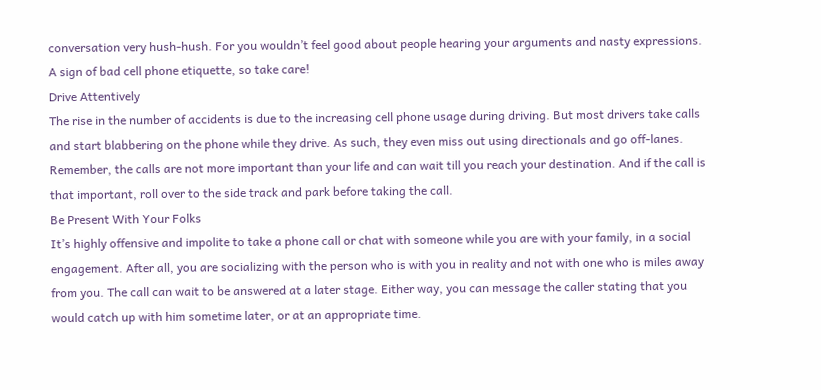conversation very hush-hush. For you wouldn’t feel good about people hearing your arguments and nasty expressions. A sign of bad cell phone etiquette, so take care!
Drive Attentively
The rise in the number of accidents is due to the increasing cell phone usage during driving. But most drivers take calls and start blabbering on the phone while they drive. As such, they even miss out using directionals and go off-lanes. Remember, the calls are not more important than your life and can wait till you reach your destination. And if the call is that important, roll over to the side track and park before taking the call.
Be Present With Your Folks
It’s highly offensive and impolite to take a phone call or chat with someone while you are with your family, in a social engagement. After all, you are socializing with the person who is with you in reality and not with one who is miles away from you. The call can wait to be answered at a later stage. Either way, you can message the caller stating that you would catch up with him sometime later, or at an appropriate time.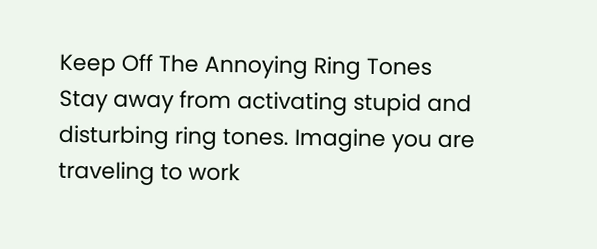Keep Off The Annoying Ring Tones
Stay away from activating stupid and disturbing ring tones. Imagine you are traveling to work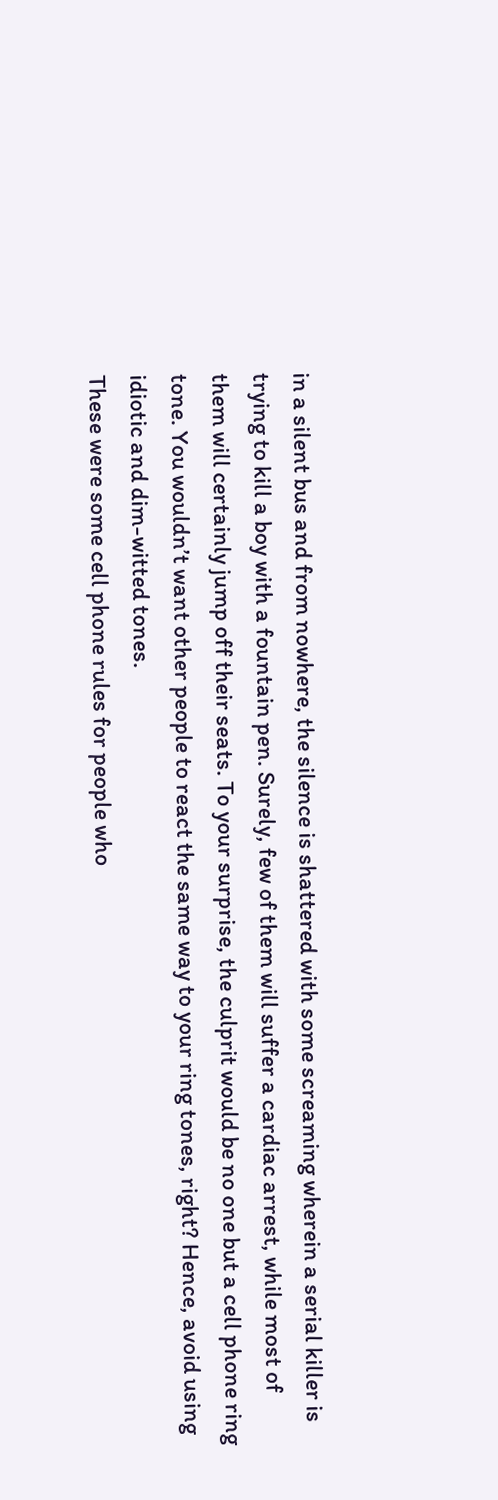in a silent bus and from nowhere, the silence is shattered with some screaming wherein a serial killer is trying to kill a boy with a fountain pen. Surely, few of them will suffer a cardiac arrest, while most of them will certainly jump off their seats. To your surprise, the culprit would be no one but a cell phone ring tone. You wouldn’t want other people to react the same way to your ring tones, right? Hence, avoid using idiotic and dim-witted tones.
These were some cell phone rules for people who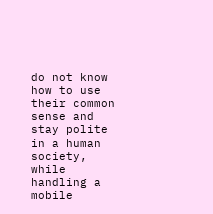do not know how to use their common sense and stay polite in a human society, while handling a mobile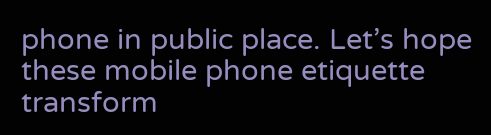phone in public place. Let’s hope these mobile phone etiquette transform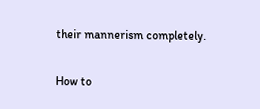their mannerism completely.

How to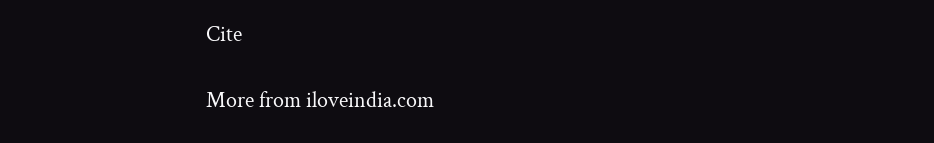Cite

More from iloveindia.com